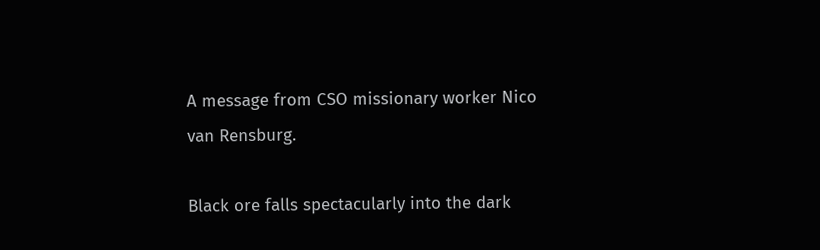A message from CSO missionary worker Nico van Rensburg.

Black ore falls spectacularly into the dark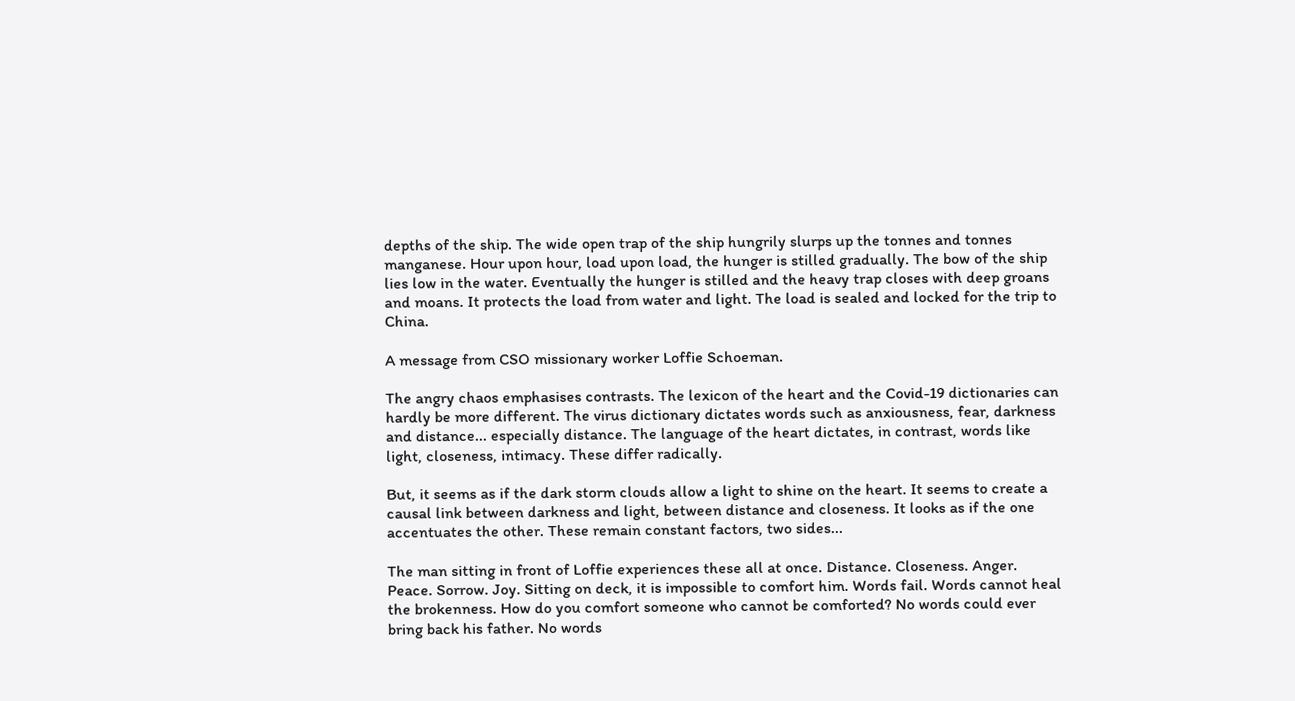depths of the ship. The wide open trap of the ship hungrily slurps up the tonnes and tonnes manganese. Hour upon hour, load upon load, the hunger is stilled gradually. The bow of the ship lies low in the water. Eventually the hunger is stilled and the heavy trap closes with deep groans and moans. It protects the load from water and light. The load is sealed and locked for the trip to China.

A message from CSO missionary worker Loffie Schoeman.

The angry chaos emphasises contrasts. The lexicon of the heart and the Covid-19 dictionaries can hardly be more different. The virus dictionary dictates words such as anxiousness, fear, darkness and distance... especially distance. The language of the heart dictates, in contrast, words like light, closeness, intimacy. These differ radically.

But, it seems as if the dark storm clouds allow a light to shine on the heart. It seems to create a causal link between darkness and light, between distance and closeness. It looks as if the one accentuates the other. These remain constant factors, two sides...

The man sitting in front of Loffie experiences these all at once. Distance. Closeness. Anger. Peace. Sorrow. Joy. Sitting on deck, it is impossible to comfort him. Words fail. Words cannot heal the brokenness. How do you comfort someone who cannot be comforted? No words could ever bring back his father. No words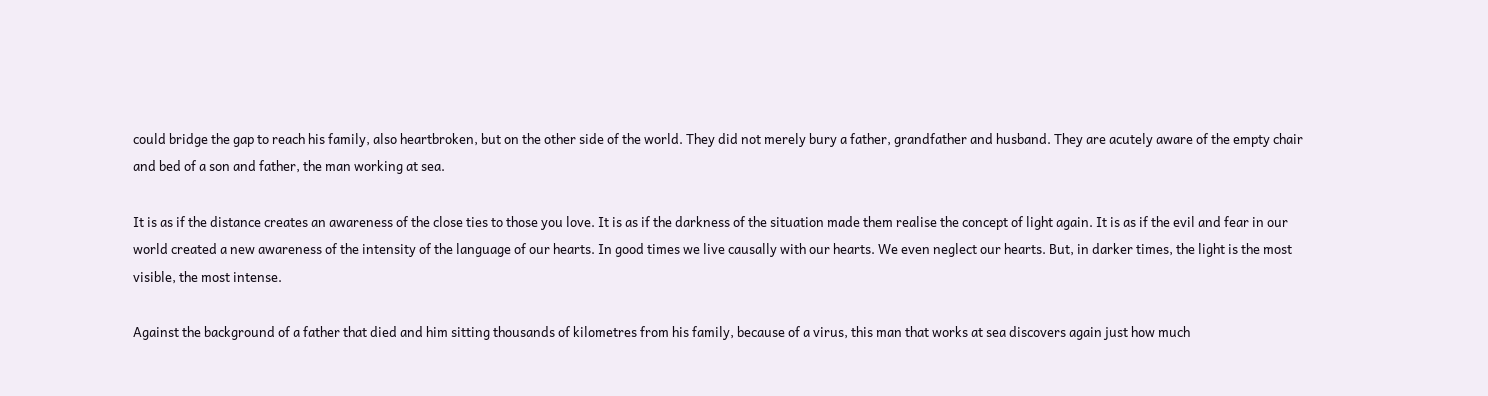could bridge the gap to reach his family, also heartbroken, but on the other side of the world. They did not merely bury a father, grandfather and husband. They are acutely aware of the empty chair and bed of a son and father, the man working at sea.

It is as if the distance creates an awareness of the close ties to those you love. It is as if the darkness of the situation made them realise the concept of light again. It is as if the evil and fear in our world created a new awareness of the intensity of the language of our hearts. In good times we live causally with our hearts. We even neglect our hearts. But, in darker times, the light is the most visible, the most intense.

Against the background of a father that died and him sitting thousands of kilometres from his family, because of a virus, this man that works at sea discovers again just how much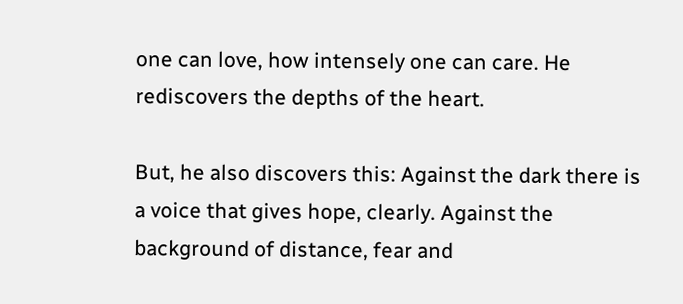one can love, how intensely one can care. He rediscovers the depths of the heart.

But, he also discovers this: Against the dark there is a voice that gives hope, clearly. Against the background of distance, fear and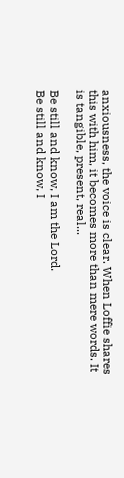anxiousness, the voice is clear. When Loffie shares this with him, it becomes more than mere words. It is tangible, present, real...

Be still and know, I am the Lord.
Be still and know, I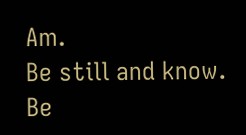Am.
Be still and know.
Be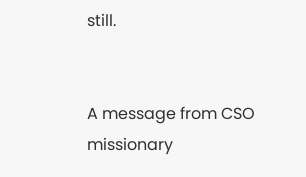still.


A message from CSO missionary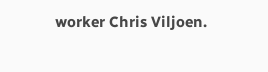worker Chris Viljoen.